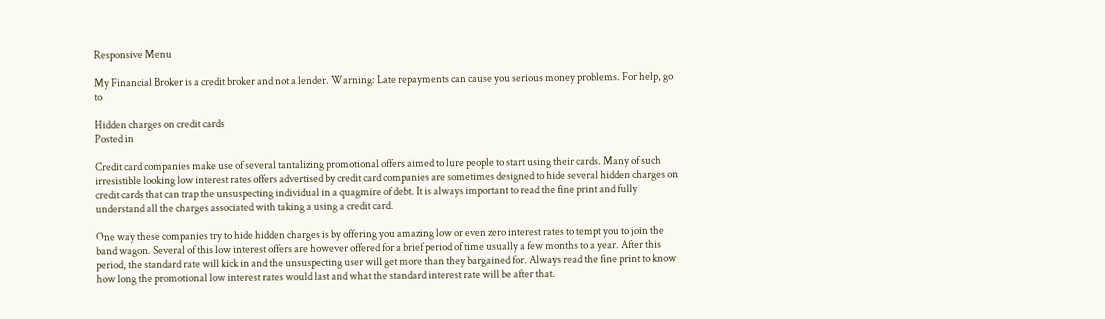Responsive Menu

My Financial Broker is a credit broker and not a lender. Warning: Late repayments can cause you serious money problems. For help, go to

Hidden charges on credit cards
Posted in

Credit card companies make use of several tantalizing promotional offers aimed to lure people to start using their cards. Many of such irresistible looking low interest rates offers advertised by credit card companies are sometimes designed to hide several hidden charges on credit cards that can trap the unsuspecting individual in a quagmire of debt. It is always important to read the fine print and fully understand all the charges associated with taking a using a credit card.

One way these companies try to hide hidden charges is by offering you amazing low or even zero interest rates to tempt you to join the band wagon. Several of this low interest offers are however offered for a brief period of time usually a few months to a year. After this period, the standard rate will kick in and the unsuspecting user will get more than they bargained for. Always read the fine print to know how long the promotional low interest rates would last and what the standard interest rate will be after that.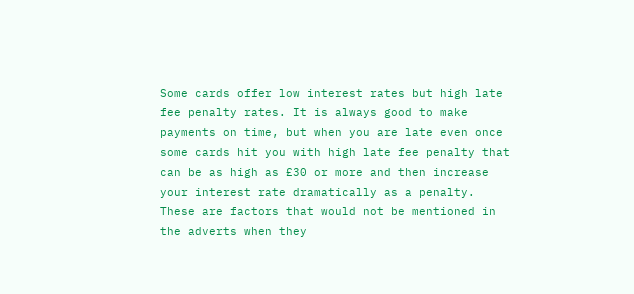Some cards offer low interest rates but high late fee penalty rates. It is always good to make payments on time, but when you are late even once some cards hit you with high late fee penalty that can be as high as £30 or more and then increase your interest rate dramatically as a penalty. These are factors that would not be mentioned in the adverts when they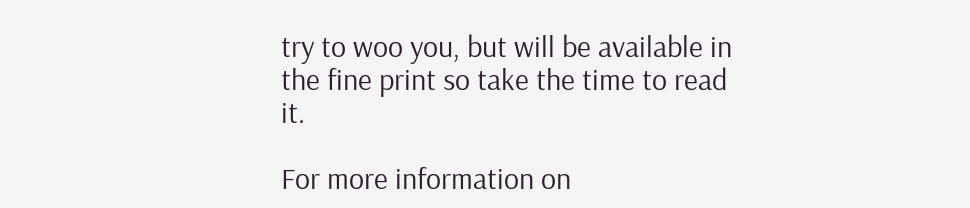try to woo you, but will be available in the fine print so take the time to read it.

For more information on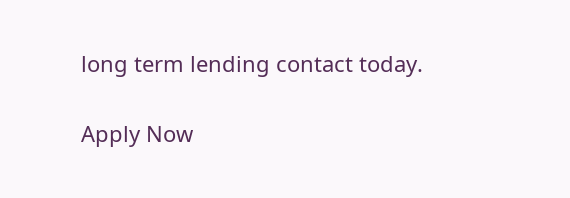long term lending contact today.

Apply Now